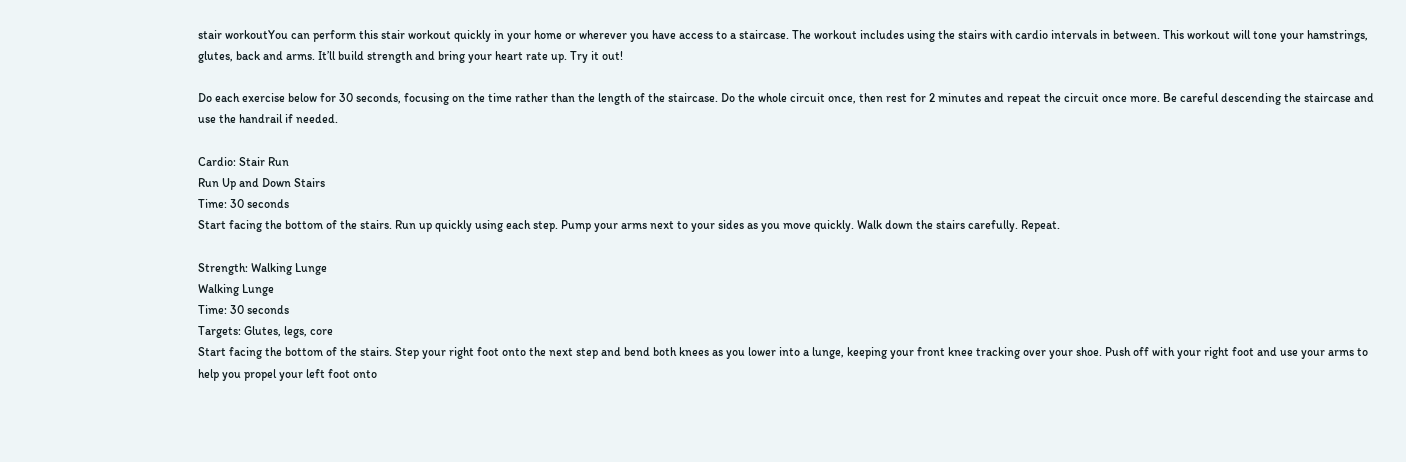stair workoutYou can perform this stair workout quickly in your home or wherever you have access to a staircase. The workout includes using the stairs with cardio intervals in between. This workout will tone your hamstrings, glutes, back and arms. It’ll build strength and bring your heart rate up. Try it out!

Do each exercise below for 30 seconds, focusing on the time rather than the length of the staircase. Do the whole circuit once, then rest for 2 minutes and repeat the circuit once more. Be careful descending the staircase and use the handrail if needed.

Cardio: Stair Run
Run Up and Down Stairs
Time: 30 seconds
Start facing the bottom of the stairs. Run up quickly using each step. Pump your arms next to your sides as you move quickly. Walk down the stairs carefully. Repeat.

Strength: Walking Lunge
Walking Lunge
Time: 30 seconds
Targets: Glutes, legs, core
Start facing the bottom of the stairs. Step your right foot onto the next step and bend both knees as you lower into a lunge, keeping your front knee tracking over your shoe. Push off with your right foot and use your arms to help you propel your left foot onto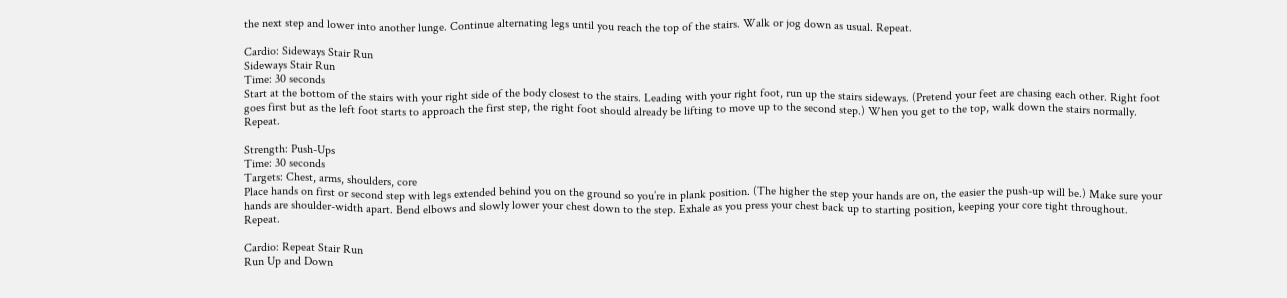the next step and lower into another lunge. Continue alternating legs until you reach the top of the stairs. Walk or jog down as usual. Repeat.

Cardio: Sideways Stair Run
Sideways Stair Run
Time: 30 seconds
Start at the bottom of the stairs with your right side of the body closest to the stairs. Leading with your right foot, run up the stairs sideways. (Pretend your feet are chasing each other. Right foot goes first but as the left foot starts to approach the first step, the right foot should already be lifting to move up to the second step.) When you get to the top, walk down the stairs normally. Repeat.

Strength: Push-Ups
Time: 30 seconds
Targets: Chest, arms, shoulders, core
Place hands on first or second step with legs extended behind you on the ground so you’re in plank position. (The higher the step your hands are on, the easier the push-up will be.) Make sure your hands are shoulder-width apart. Bend elbows and slowly lower your chest down to the step. Exhale as you press your chest back up to starting position, keeping your core tight throughout. Repeat.

Cardio: Repeat Stair Run
Run Up and Down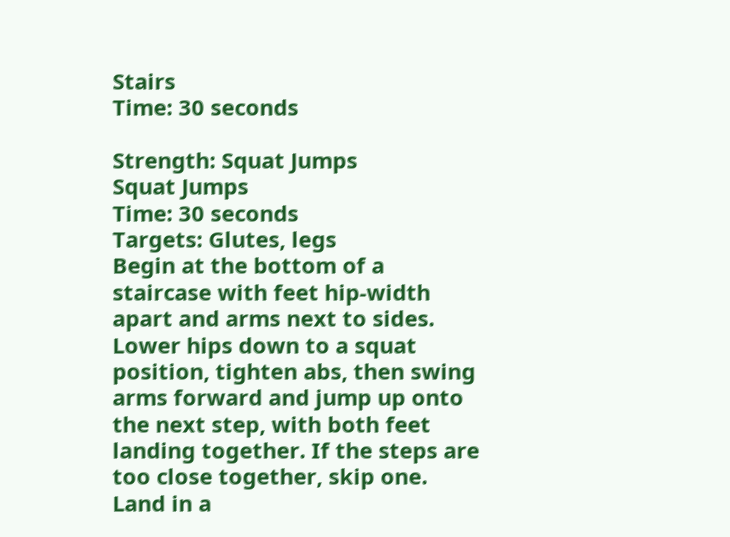Stairs
Time: 30 seconds

Strength: Squat Jumps
Squat Jumps
Time: 30 seconds
Targets: Glutes, legs
Begin at the bottom of a staircase with feet hip-width apart and arms next to sides. Lower hips down to a squat position, tighten abs, then swing arms forward and jump up onto the next step, with both feet landing together. If the steps are too close together, skip one. Land in a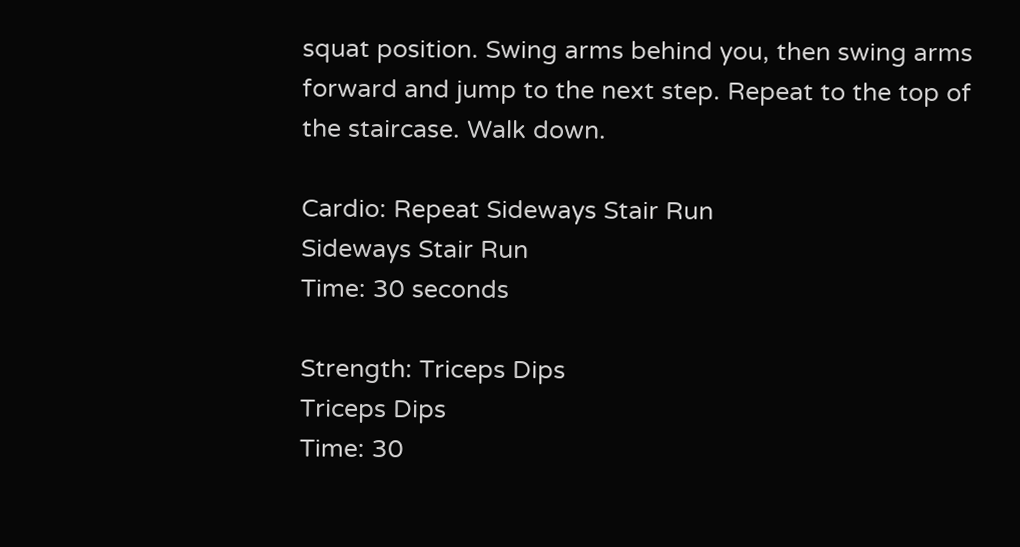squat position. Swing arms behind you, then swing arms forward and jump to the next step. Repeat to the top of the staircase. Walk down.

Cardio: Repeat Sideways Stair Run
Sideways Stair Run
Time: 30 seconds

Strength: Triceps Dips
Triceps Dips
Time: 30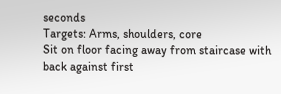seconds
Targets: Arms, shoulders, core
Sit on floor facing away from staircase with back against first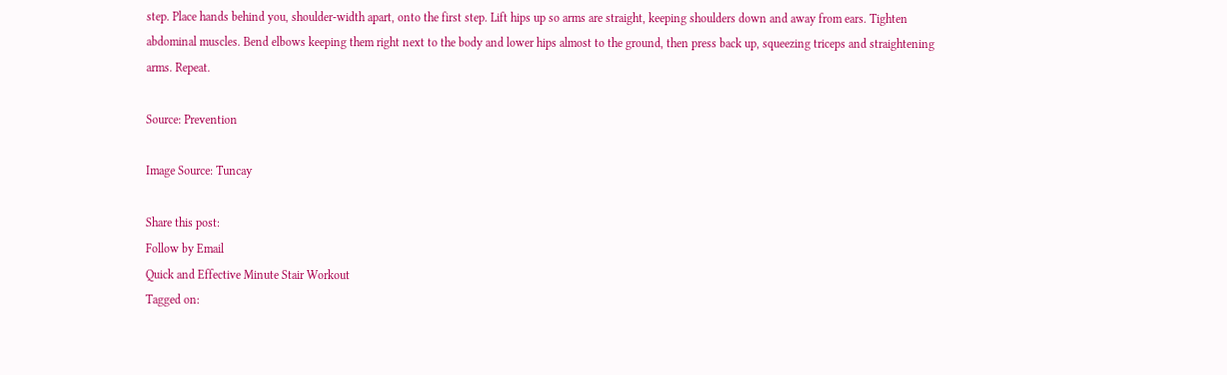step. Place hands behind you, shoulder-width apart, onto the first step. Lift hips up so arms are straight, keeping shoulders down and away from ears. Tighten abdominal muscles. Bend elbows keeping them right next to the body and lower hips almost to the ground, then press back up, squeezing triceps and straightening arms. Repeat.

Source: Prevention

Image Source: Tuncay

Share this post:
Follow by Email
Quick and Effective Minute Stair Workout
Tagged on: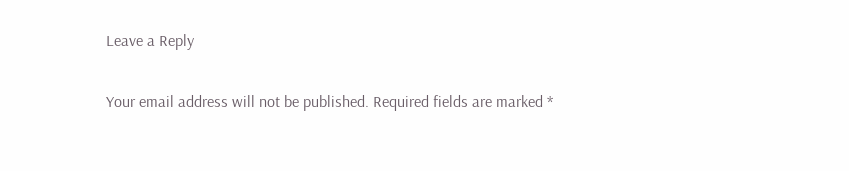Leave a Reply

Your email address will not be published. Required fields are marked *